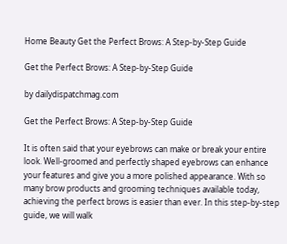Home Beauty Get the Perfect Brows: A Step-by-Step Guide

Get the Perfect Brows: A Step-by-Step Guide

by dailydispatchmag.com

Get the Perfect Brows: A Step-by-Step Guide

It is often said that your eyebrows can make or break your entire look. Well-groomed and perfectly shaped eyebrows can enhance your features and give you a more polished appearance. With so many brow products and grooming techniques available today, achieving the perfect brows is easier than ever. In this step-by-step guide, we will walk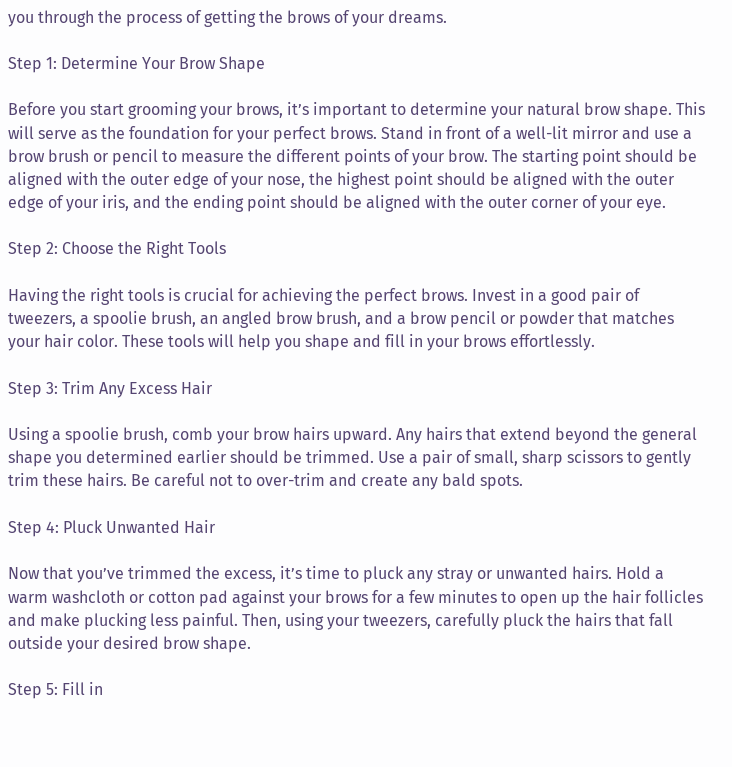you through the process of getting the brows of your dreams.

Step 1: Determine Your Brow Shape

Before you start grooming your brows, it’s important to determine your natural brow shape. This will serve as the foundation for your perfect brows. Stand in front of a well-lit mirror and use a brow brush or pencil to measure the different points of your brow. The starting point should be aligned with the outer edge of your nose, the highest point should be aligned with the outer edge of your iris, and the ending point should be aligned with the outer corner of your eye.

Step 2: Choose the Right Tools

Having the right tools is crucial for achieving the perfect brows. Invest in a good pair of tweezers, a spoolie brush, an angled brow brush, and a brow pencil or powder that matches your hair color. These tools will help you shape and fill in your brows effortlessly.

Step 3: Trim Any Excess Hair

Using a spoolie brush, comb your brow hairs upward. Any hairs that extend beyond the general shape you determined earlier should be trimmed. Use a pair of small, sharp scissors to gently trim these hairs. Be careful not to over-trim and create any bald spots.

Step 4: Pluck Unwanted Hair

Now that you’ve trimmed the excess, it’s time to pluck any stray or unwanted hairs. Hold a warm washcloth or cotton pad against your brows for a few minutes to open up the hair follicles and make plucking less painful. Then, using your tweezers, carefully pluck the hairs that fall outside your desired brow shape.

Step 5: Fill in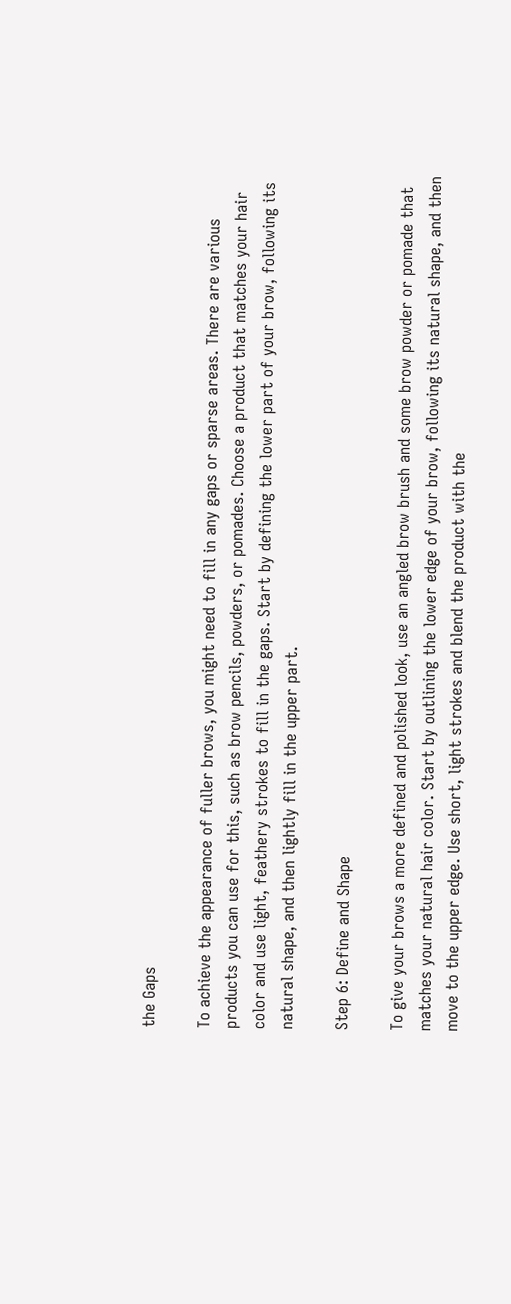the Gaps

To achieve the appearance of fuller brows, you might need to fill in any gaps or sparse areas. There are various products you can use for this, such as brow pencils, powders, or pomades. Choose a product that matches your hair color and use light, feathery strokes to fill in the gaps. Start by defining the lower part of your brow, following its natural shape, and then lightly fill in the upper part.

Step 6: Define and Shape

To give your brows a more defined and polished look, use an angled brow brush and some brow powder or pomade that matches your natural hair color. Start by outlining the lower edge of your brow, following its natural shape, and then move to the upper edge. Use short, light strokes and blend the product with the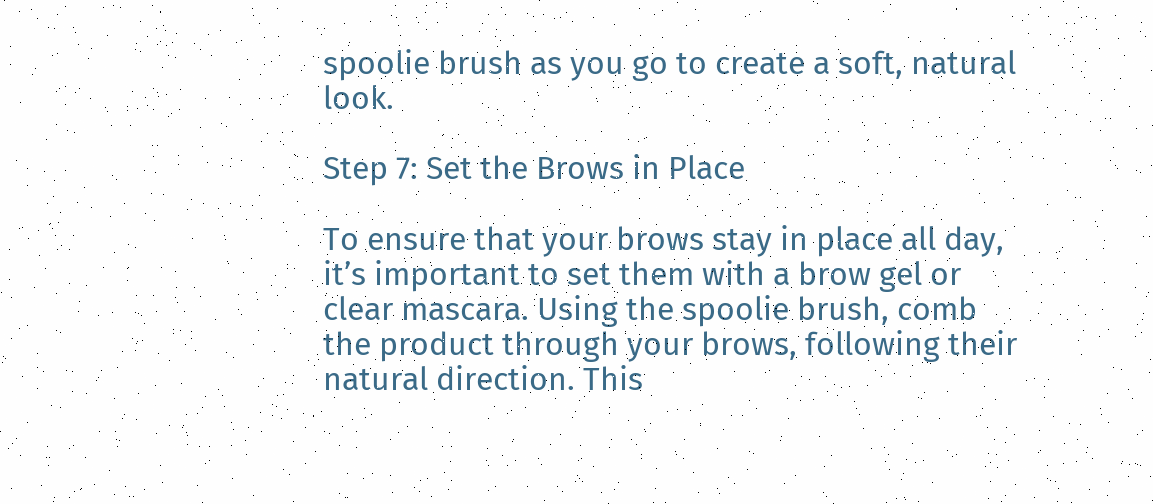spoolie brush as you go to create a soft, natural look.

Step 7: Set the Brows in Place

To ensure that your brows stay in place all day, it’s important to set them with a brow gel or clear mascara. Using the spoolie brush, comb the product through your brows, following their natural direction. This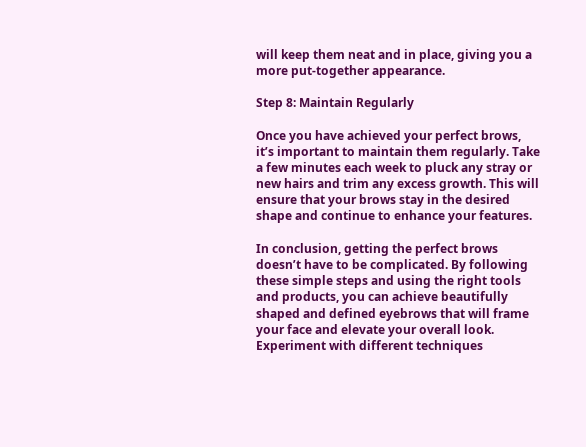will keep them neat and in place, giving you a more put-together appearance.

Step 8: Maintain Regularly

Once you have achieved your perfect brows, it’s important to maintain them regularly. Take a few minutes each week to pluck any stray or new hairs and trim any excess growth. This will ensure that your brows stay in the desired shape and continue to enhance your features.

In conclusion, getting the perfect brows doesn’t have to be complicated. By following these simple steps and using the right tools and products, you can achieve beautifully shaped and defined eyebrows that will frame your face and elevate your overall look. Experiment with different techniques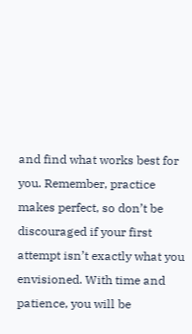and find what works best for you. Remember, practice makes perfect, so don’t be discouraged if your first attempt isn’t exactly what you envisioned. With time and patience, you will be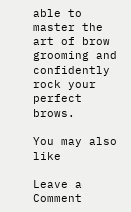able to master the art of brow grooming and confidently rock your perfect brows.

You may also like

Leave a Comment